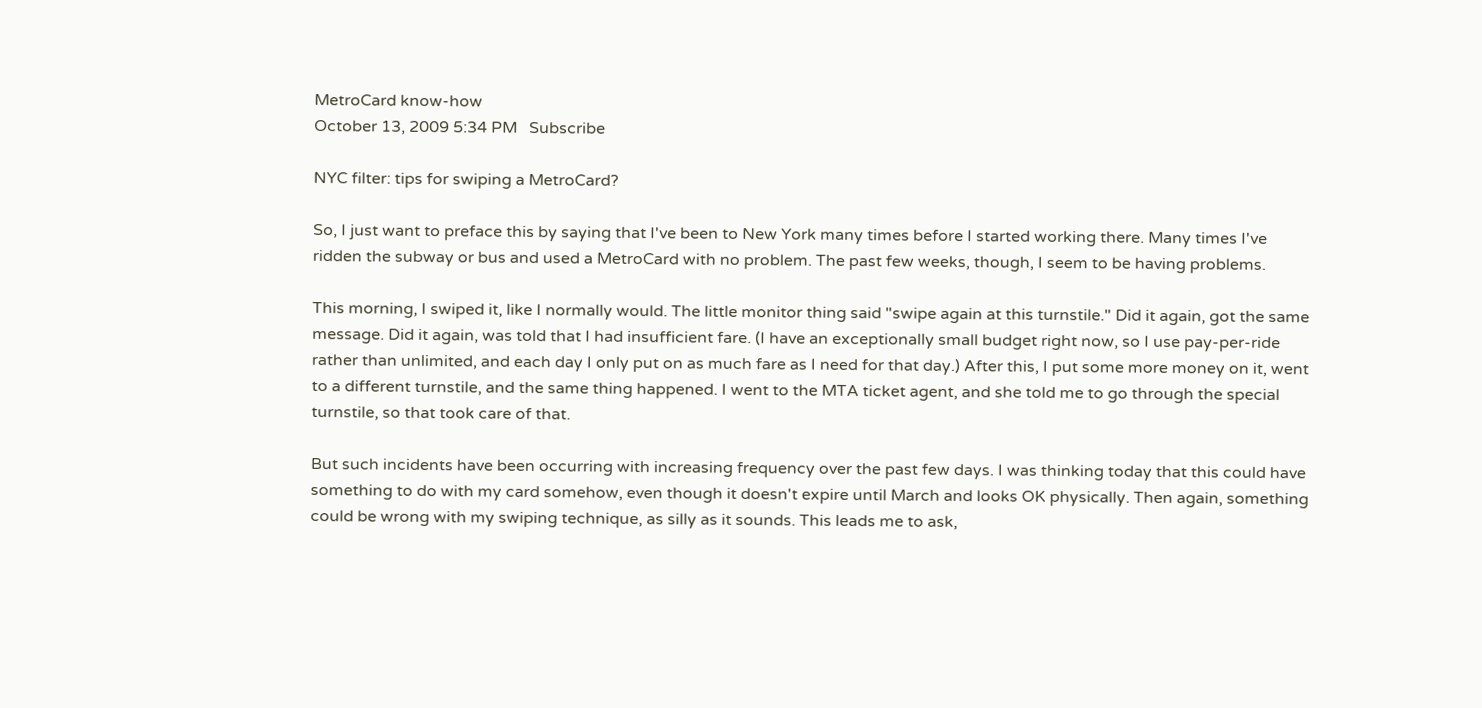MetroCard know-how
October 13, 2009 5:34 PM   Subscribe

NYC filter: tips for swiping a MetroCard?

So, I just want to preface this by saying that I've been to New York many times before I started working there. Many times I've ridden the subway or bus and used a MetroCard with no problem. The past few weeks, though, I seem to be having problems.

This morning, I swiped it, like I normally would. The little monitor thing said "swipe again at this turnstile." Did it again, got the same message. Did it again, was told that I had insufficient fare. (I have an exceptionally small budget right now, so I use pay-per-ride rather than unlimited, and each day I only put on as much fare as I need for that day.) After this, I put some more money on it, went to a different turnstile, and the same thing happened. I went to the MTA ticket agent, and she told me to go through the special turnstile, so that took care of that.

But such incidents have been occurring with increasing frequency over the past few days. I was thinking today that this could have something to do with my card somehow, even though it doesn't expire until March and looks OK physically. Then again, something could be wrong with my swiping technique, as silly as it sounds. This leads me to ask,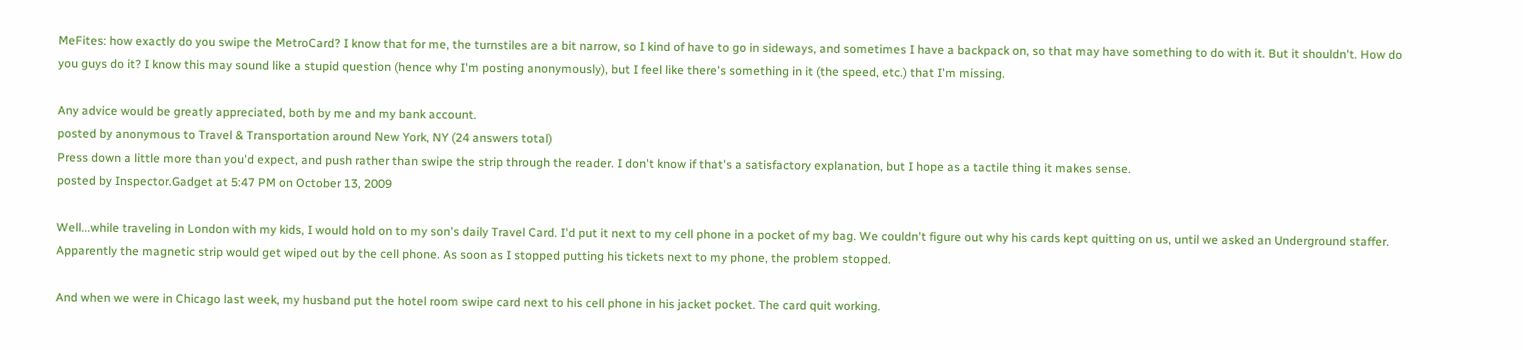MeFites: how exactly do you swipe the MetroCard? I know that for me, the turnstiles are a bit narrow, so I kind of have to go in sideways, and sometimes I have a backpack on, so that may have something to do with it. But it shouldn't. How do you guys do it? I know this may sound like a stupid question (hence why I'm posting anonymously), but I feel like there's something in it (the speed, etc.) that I'm missing.

Any advice would be greatly appreciated, both by me and my bank account.
posted by anonymous to Travel & Transportation around New York, NY (24 answers total)
Press down a little more than you'd expect, and push rather than swipe the strip through the reader. I don't know if that's a satisfactory explanation, but I hope as a tactile thing it makes sense.
posted by Inspector.Gadget at 5:47 PM on October 13, 2009

Well...while traveling in London with my kids, I would hold on to my son's daily Travel Card. I'd put it next to my cell phone in a pocket of my bag. We couldn't figure out why his cards kept quitting on us, until we asked an Underground staffer. Apparently the magnetic strip would get wiped out by the cell phone. As soon as I stopped putting his tickets next to my phone, the problem stopped.

And when we were in Chicago last week, my husband put the hotel room swipe card next to his cell phone in his jacket pocket. The card quit working.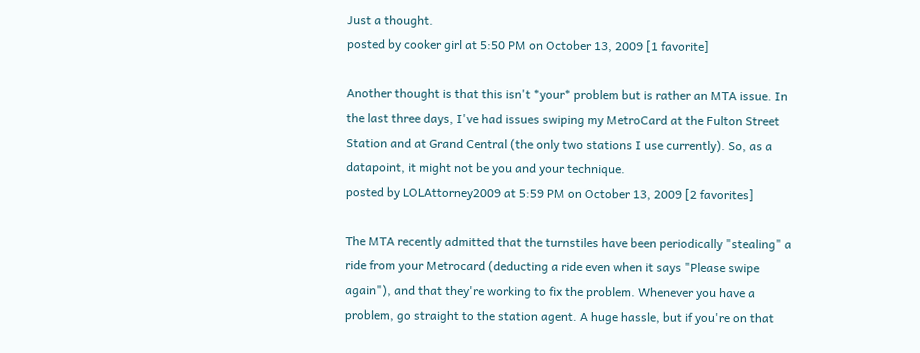Just a thought.
posted by cooker girl at 5:50 PM on October 13, 2009 [1 favorite]

Another thought is that this isn't *your* problem but is rather an MTA issue. In the last three days, I've had issues swiping my MetroCard at the Fulton Street Station and at Grand Central (the only two stations I use currently). So, as a datapoint, it might not be you and your technique.
posted by LOLAttorney2009 at 5:59 PM on October 13, 2009 [2 favorites]

The MTA recently admitted that the turnstiles have been periodically "stealing" a ride from your Metrocard (deducting a ride even when it says "Please swipe again"), and that they're working to fix the problem. Whenever you have a problem, go straight to the station agent. A huge hassle, but if you're on that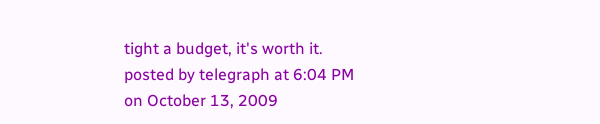tight a budget, it's worth it.
posted by telegraph at 6:04 PM on October 13, 2009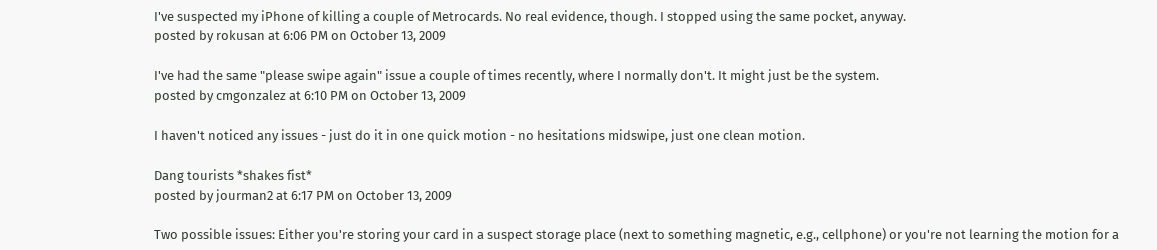I've suspected my iPhone of killing a couple of Metrocards. No real evidence, though. I stopped using the same pocket, anyway.
posted by rokusan at 6:06 PM on October 13, 2009

I've had the same "please swipe again" issue a couple of times recently, where I normally don't. It might just be the system.
posted by cmgonzalez at 6:10 PM on October 13, 2009

I haven't noticed any issues - just do it in one quick motion - no hesitations midswipe, just one clean motion.

Dang tourists *shakes fist*
posted by jourman2 at 6:17 PM on October 13, 2009

Two possible issues: Either you're storing your card in a suspect storage place (next to something magnetic, e.g., cellphone) or you're not learning the motion for a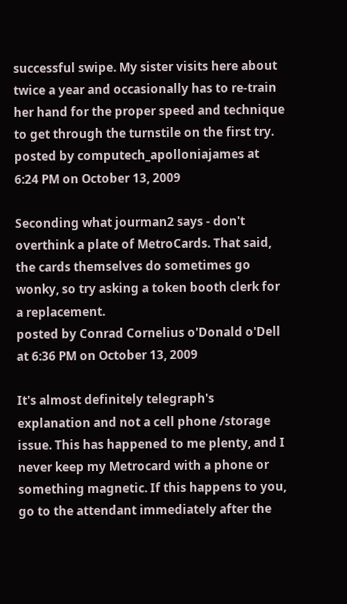successful swipe. My sister visits here about twice a year and occasionally has to re-train her hand for the proper speed and technique to get through the turnstile on the first try.
posted by computech_apolloniajames at 6:24 PM on October 13, 2009

Seconding what jourman2 says - don't overthink a plate of MetroCards. That said, the cards themselves do sometimes go wonky, so try asking a token booth clerk for a replacement.
posted by Conrad Cornelius o'Donald o'Dell at 6:36 PM on October 13, 2009

It's almost definitely telegraph's explanation and not a cell phone /storage issue. This has happened to me plenty, and I never keep my Metrocard with a phone or something magnetic. If this happens to you, go to the attendant immediately after the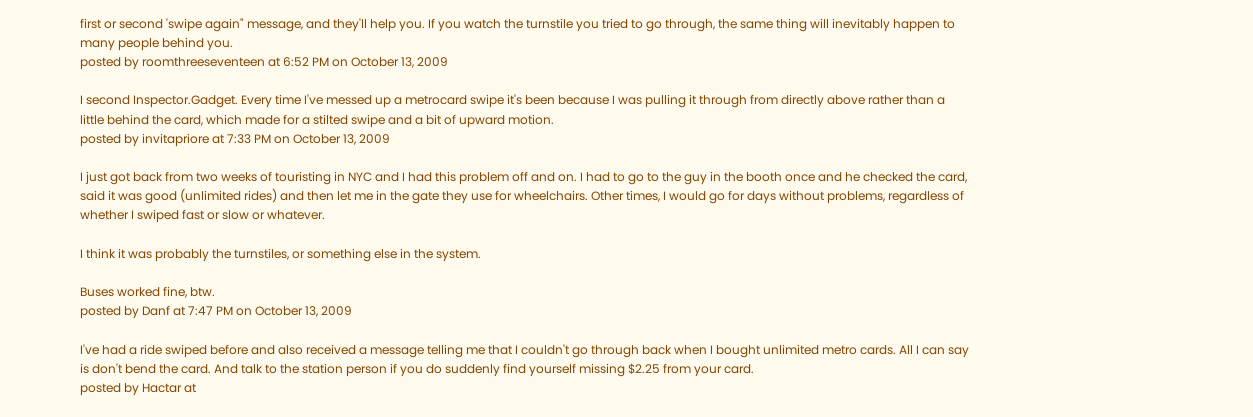first or second 'swipe again" message, and they'll help you. If you watch the turnstile you tried to go through, the same thing will inevitably happen to many people behind you.
posted by roomthreeseventeen at 6:52 PM on October 13, 2009

I second Inspector.Gadget. Every time I've messed up a metrocard swipe it's been because I was pulling it through from directly above rather than a little behind the card, which made for a stilted swipe and a bit of upward motion.
posted by invitapriore at 7:33 PM on October 13, 2009

I just got back from two weeks of touristing in NYC and I had this problem off and on. I had to go to the guy in the booth once and he checked the card, said it was good (unlimited rides) and then let me in the gate they use for wheelchairs. Other times, I would go for days without problems, regardless of whether I swiped fast or slow or whatever.

I think it was probably the turnstiles, or something else in the system.

Buses worked fine, btw.
posted by Danf at 7:47 PM on October 13, 2009

I've had a ride swiped before and also received a message telling me that I couldn't go through back when I bought unlimited metro cards. All I can say is don't bend the card. And talk to the station person if you do suddenly find yourself missing $2.25 from your card.
posted by Hactar at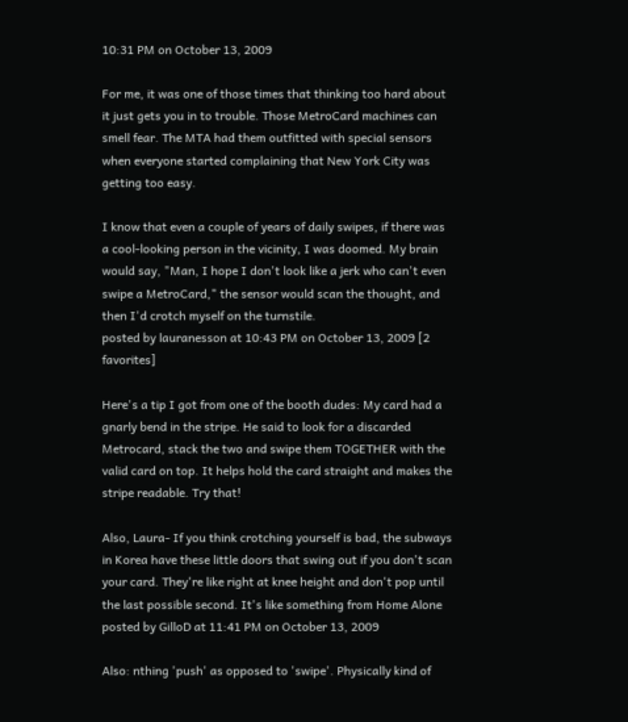10:31 PM on October 13, 2009

For me, it was one of those times that thinking too hard about it just gets you in to trouble. Those MetroCard machines can smell fear. The MTA had them outfitted with special sensors when everyone started complaining that New York City was getting too easy.

I know that even a couple of years of daily swipes, if there was a cool-looking person in the vicinity, I was doomed. My brain would say, "Man, I hope I don't look like a jerk who can't even swipe a MetroCard," the sensor would scan the thought, and then I'd crotch myself on the turnstile.
posted by lauranesson at 10:43 PM on October 13, 2009 [2 favorites]

Here's a tip I got from one of the booth dudes: My card had a gnarly bend in the stripe. He said to look for a discarded Metrocard, stack the two and swipe them TOGETHER with the valid card on top. It helps hold the card straight and makes the stripe readable. Try that!

Also, Laura- If you think crotching yourself is bad, the subways in Korea have these little doors that swing out if you don't scan your card. They're like right at knee height and don't pop until the last possible second. It's like something from Home Alone
posted by GilloD at 11:41 PM on October 13, 2009

Also: nthing 'push' as opposed to 'swipe'. Physically kind of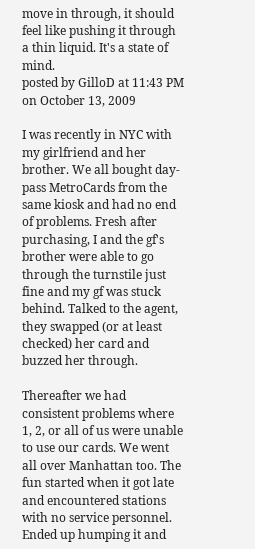move in through, it should feel like pushing it through a thin liquid. It's a state of mind.
posted by GilloD at 11:43 PM on October 13, 2009

I was recently in NYC with my girlfriend and her brother. We all bought day-pass MetroCards from the same kiosk and had no end of problems. Fresh after purchasing, I and the gf's brother were able to go through the turnstile just fine and my gf was stuck behind. Talked to the agent, they swapped (or at least checked) her card and buzzed her through.

Thereafter we had consistent problems where 1, 2, or all of us were unable to use our cards. We went all over Manhattan too. The fun started when it got late and encountered stations with no service personnel. Ended up humping it and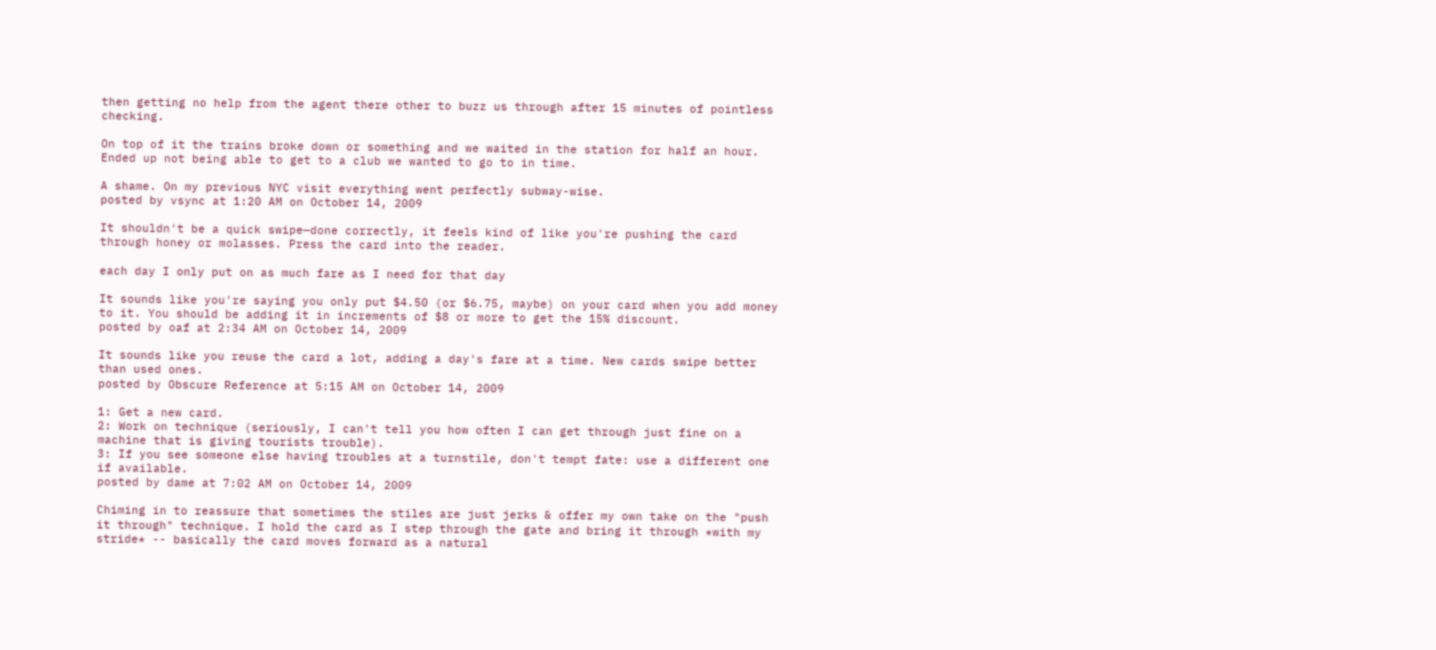then getting no help from the agent there other to buzz us through after 15 minutes of pointless checking.

On top of it the trains broke down or something and we waited in the station for half an hour. Ended up not being able to get to a club we wanted to go to in time.

A shame. On my previous NYC visit everything went perfectly subway-wise.
posted by vsync at 1:20 AM on October 14, 2009

It shouldn't be a quick swipe—done correctly, it feels kind of like you're pushing the card through honey or molasses. Press the card into the reader.

each day I only put on as much fare as I need for that day

It sounds like you're saying you only put $4.50 (or $6.75, maybe) on your card when you add money to it. You should be adding it in increments of $8 or more to get the 15% discount.
posted by oaf at 2:34 AM on October 14, 2009

It sounds like you reuse the card a lot, adding a day's fare at a time. New cards swipe better than used ones.
posted by Obscure Reference at 5:15 AM on October 14, 2009

1: Get a new card.
2: Work on technique (seriously, I can't tell you how often I can get through just fine on a machine that is giving tourists trouble).
3: If you see someone else having troubles at a turnstile, don't tempt fate: use a different one if available.
posted by dame at 7:02 AM on October 14, 2009

Chiming in to reassure that sometimes the stiles are just jerks & offer my own take on the "push it through" technique. I hold the card as I step through the gate and bring it through *with my stride* -- basically the card moves forward as a natural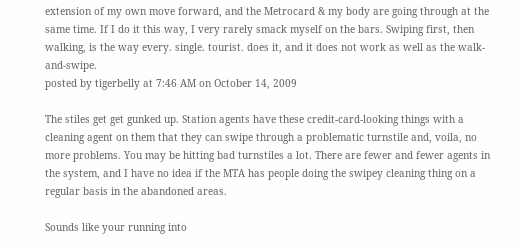extension of my own move forward, and the Metrocard & my body are going through at the same time. If I do it this way, I very rarely smack myself on the bars. Swiping first, then walking, is the way every. single. tourist. does it, and it does not work as well as the walk-and-swipe.
posted by tigerbelly at 7:46 AM on October 14, 2009

The stiles get get gunked up. Station agents have these credit-card-looking things with a cleaning agent on them that they can swipe through a problematic turnstile and, voila, no more problems. You may be hitting bad turnstiles a lot. There are fewer and fewer agents in the system, and I have no idea if the MTA has people doing the swipey cleaning thing on a regular basis in the abandoned areas.

Sounds like your running into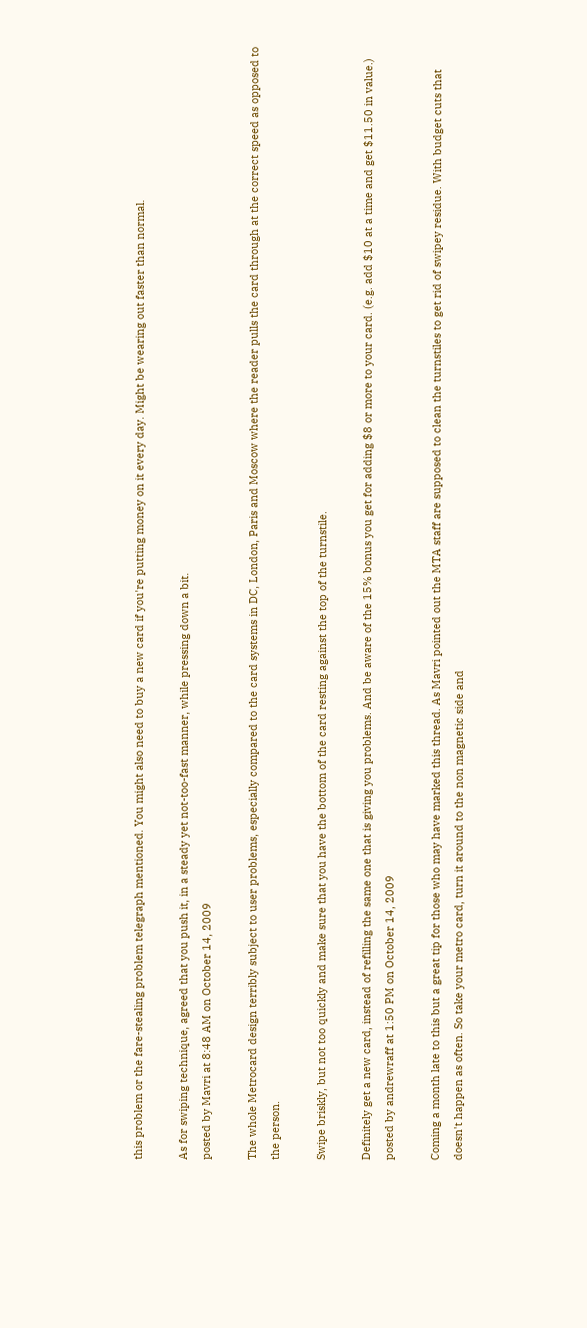this problem or the fare-stealing problem telegraph mentioned. You might also need to buy a new card if you're putting money on it every day. Might be wearing out faster than normal.

As for swiping technique, agreed that you push it, in a steady yet not-too-fast manner, while pressing down a bit.
posted by Mavri at 8:48 AM on October 14, 2009

The whole Metrocard design terribly subject to user problems, especially compared to the card systems in DC, London, Paris and Moscow where the reader pulls the card through at the correct speed as opposed to the person.

Swipe briskly, but not too quickly and make sure that you have the bottom of the card resting against the top of the turnstile.

Definitely get a new card, instead of refilling the same one that is giving you problems. And be aware of the 15% bonus you get for adding $8 or more to your card. (e.g. add $10 at a time and get $11.50 in value.)
posted by andrewraff at 1:50 PM on October 14, 2009

Coming a month late to this but a great tip for those who may have marked this thread. As Mavri pointed out the MTA staff are supposed to clean the turnstiles to get rid of swipey residue. With budget cuts that doesn't happen as often. So take your metro card, turn it around to the non magnetic side and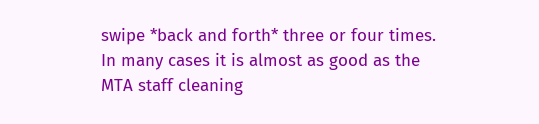swipe *back and forth* three or four times. In many cases it is almost as good as the MTA staff cleaning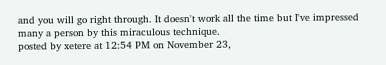and you will go right through. It doesn't work all the time but I've impressed many a person by this miraculous technique.
posted by xetere at 12:54 PM on November 23,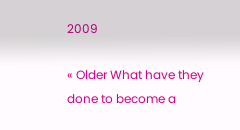2009

« Older What have they done to become a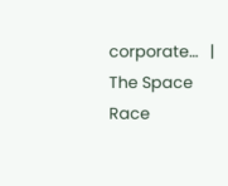corporate...   |   The Space Race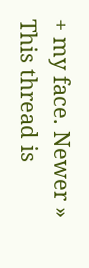+ my face. Newer »
This thread is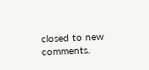closed to new comments.